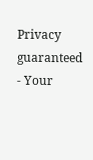Privacy guaranteed - Your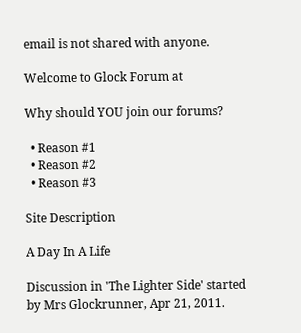email is not shared with anyone.

Welcome to Glock Forum at

Why should YOU join our forums?

  • Reason #1
  • Reason #2
  • Reason #3

Site Description

A Day In A Life

Discussion in 'The Lighter Side' started by Mrs Glockrunner, Apr 21, 2011.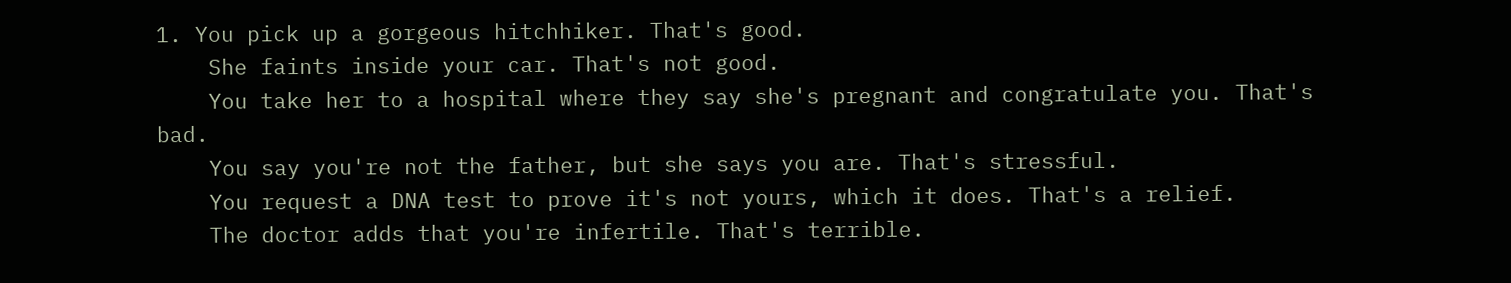1. You pick up a gorgeous hitchhiker. That's good.
    She faints inside your car. That's not good.
    You take her to a hospital where they say she's pregnant and congratulate you. That's bad.
    You say you're not the father, but she says you are. That's stressful.
    You request a DNA test to prove it's not yours, which it does. That's a relief.
    The doctor adds that you're infertile. That's terrible.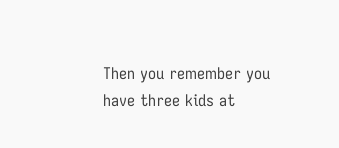Then you remember you have three kids at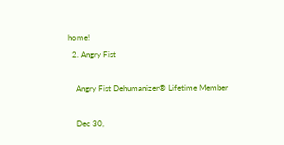home!
  2. Angry Fist

    Angry Fist Dehumanizer® Lifetime Member

    Dec 30,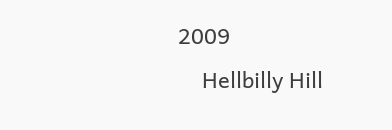2009
    Hellbilly Hill